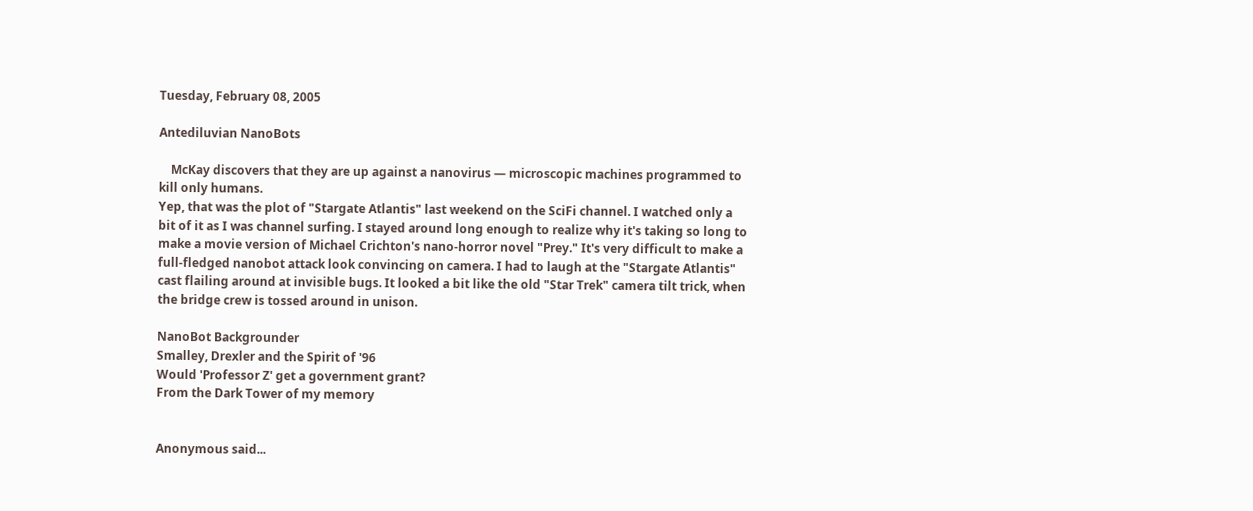Tuesday, February 08, 2005

Antediluvian NanoBots

    McKay discovers that they are up against a nanovirus — microscopic machines programmed to kill only humans.
Yep, that was the plot of "Stargate Atlantis" last weekend on the SciFi channel. I watched only a bit of it as I was channel surfing. I stayed around long enough to realize why it's taking so long to make a movie version of Michael Crichton's nano-horror novel "Prey." It's very difficult to make a full-fledged nanobot attack look convincing on camera. I had to laugh at the "Stargate Atlantis" cast flailing around at invisible bugs. It looked a bit like the old "Star Trek" camera tilt trick, when the bridge crew is tossed around in unison.

NanoBot Backgrounder
Smalley, Drexler and the Spirit of '96
Would 'Professor Z' get a government grant?
From the Dark Tower of my memory


Anonymous said...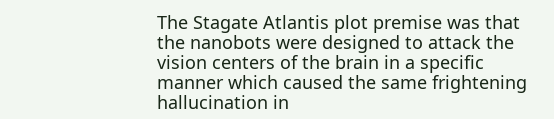The Stagate Atlantis plot premise was that the nanobots were designed to attack the vision centers of the brain in a specific manner which caused the same frightening hallucination in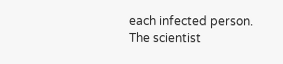each infected person. The scientist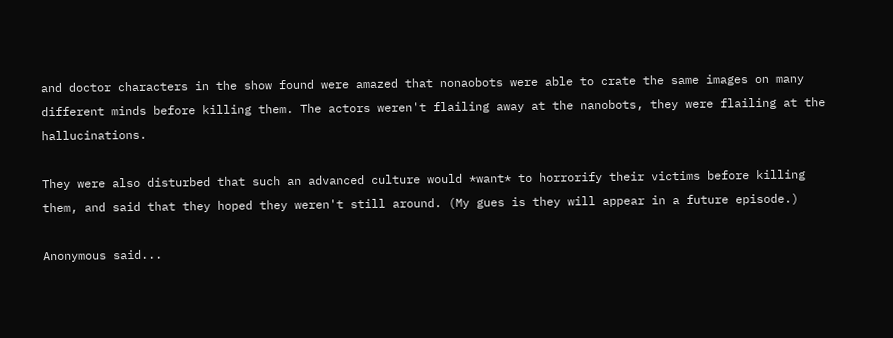and doctor characters in the show found were amazed that nonaobots were able to crate the same images on many different minds before killing them. The actors weren't flailing away at the nanobots, they were flailing at the hallucinations.

They were also disturbed that such an advanced culture would *want* to horrorify their victims before killing them, and said that they hoped they weren't still around. (My gues is they will appear in a future episode.)

Anonymous said...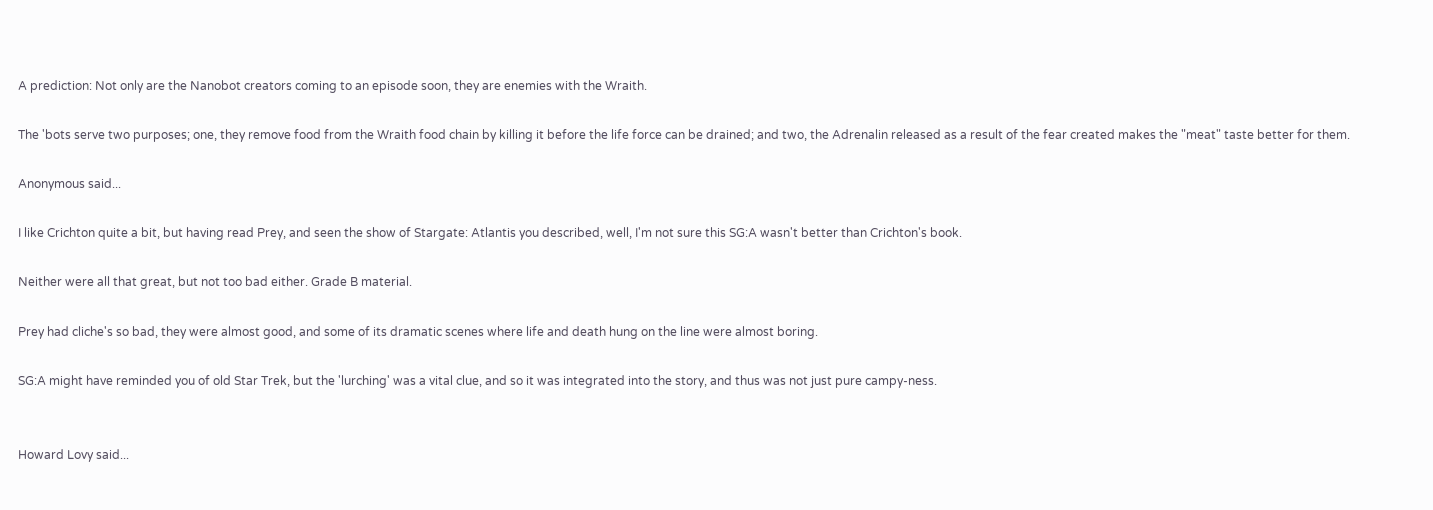A prediction: Not only are the Nanobot creators coming to an episode soon, they are enemies with the Wraith.

The 'bots serve two purposes; one, they remove food from the Wraith food chain by killing it before the life force can be drained; and two, the Adrenalin released as a result of the fear created makes the "meat" taste better for them.

Anonymous said...

I like Crichton quite a bit, but having read Prey, and seen the show of Stargate: Atlantis you described, well, I'm not sure this SG:A wasn't better than Crichton's book.

Neither were all that great, but not too bad either. Grade B material.

Prey had cliche's so bad, they were almost good, and some of its dramatic scenes where life and death hung on the line were almost boring.

SG:A might have reminded you of old Star Trek, but the 'lurching' was a vital clue, and so it was integrated into the story, and thus was not just pure campy-ness.


Howard Lovy said...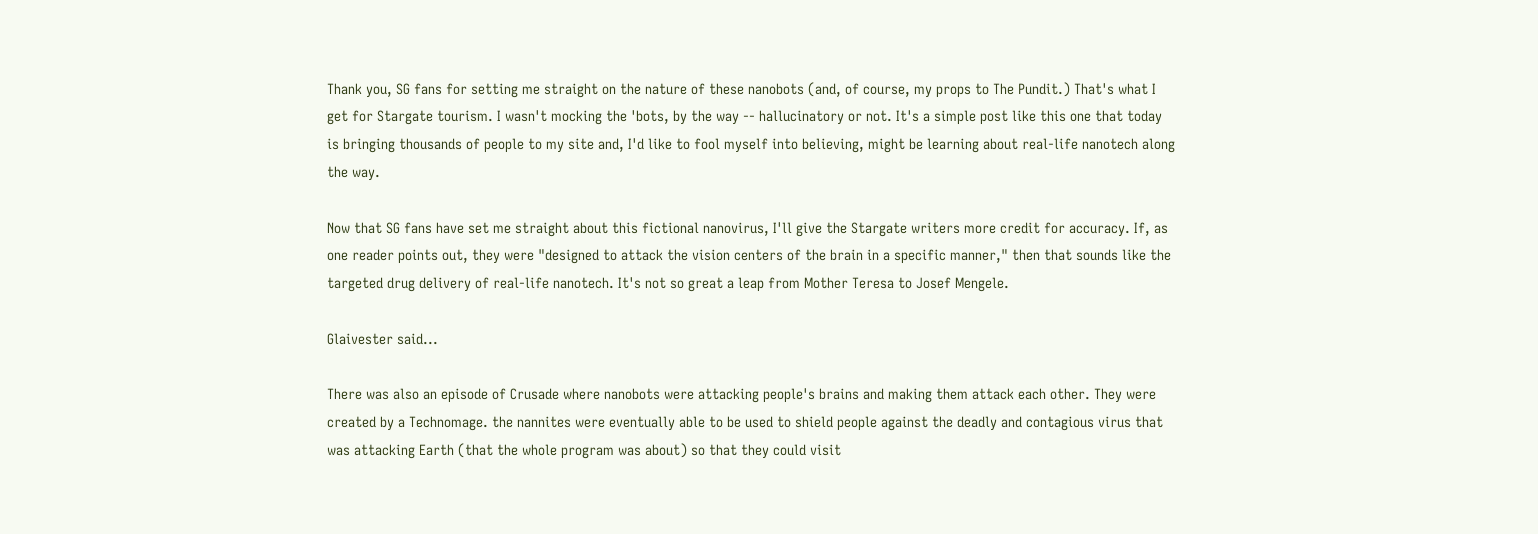Thank you, SG fans for setting me straight on the nature of these nanobots (and, of course, my props to The Pundit.) That's what I get for Stargate tourism. I wasn't mocking the 'bots, by the way -- hallucinatory or not. It's a simple post like this one that today is bringing thousands of people to my site and, I'd like to fool myself into believing, might be learning about real-life nanotech along the way.

Now that SG fans have set me straight about this fictional nanovirus, I'll give the Stargate writers more credit for accuracy. If, as one reader points out, they were "designed to attack the vision centers of the brain in a specific manner," then that sounds like the targeted drug delivery of real-life nanotech. It's not so great a leap from Mother Teresa to Josef Mengele.

Glaivester said...

There was also an episode of Crusade where nanobots were attacking people's brains and making them attack each other. They were created by a Technomage. the nannites were eventually able to be used to shield people against the deadly and contagious virus that was attacking Earth (that the whole program was about) so that they could visit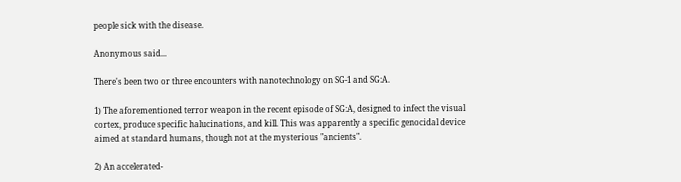people sick with the disease.

Anonymous said...

There's been two or three encounters with nanotechnology on SG-1 and SG:A.

1) The aforementioned terror weapon in the recent episode of SG:A, designed to infect the visual cortex, produce specific halucinations, and kill. This was apparently a specific genocidal device aimed at standard humans, though not at the mysterious "ancients".

2) An accelerated-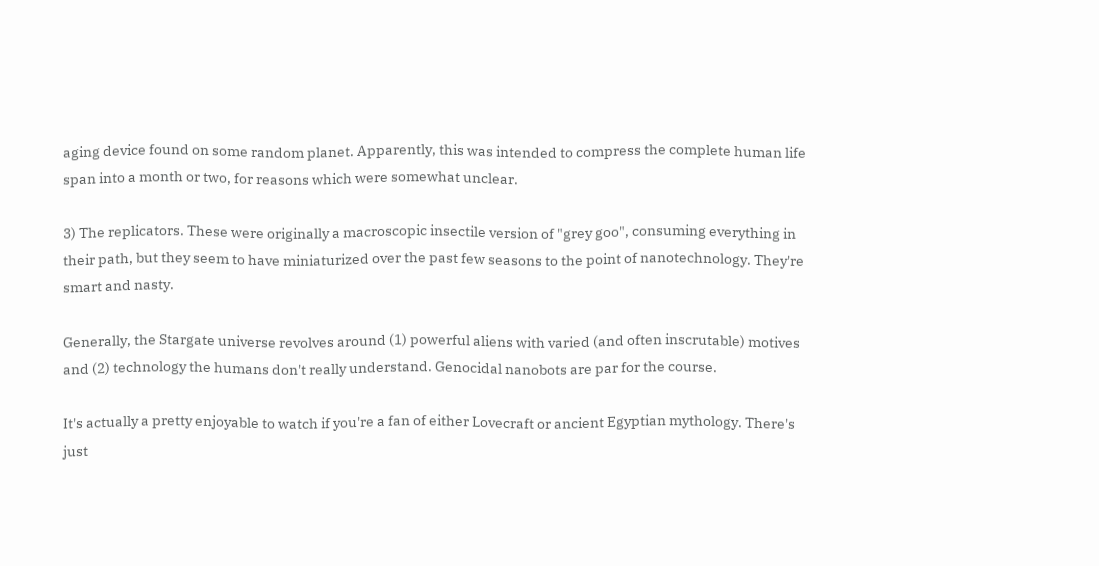aging device found on some random planet. Apparently, this was intended to compress the complete human life span into a month or two, for reasons which were somewhat unclear.

3) The replicators. These were originally a macroscopic insectile version of "grey goo", consuming everything in their path, but they seem to have miniaturized over the past few seasons to the point of nanotechnology. They're smart and nasty.

Generally, the Stargate universe revolves around (1) powerful aliens with varied (and often inscrutable) motives and (2) technology the humans don't really understand. Genocidal nanobots are par for the course.

It's actually a pretty enjoyable to watch if you're a fan of either Lovecraft or ancient Egyptian mythology. There's just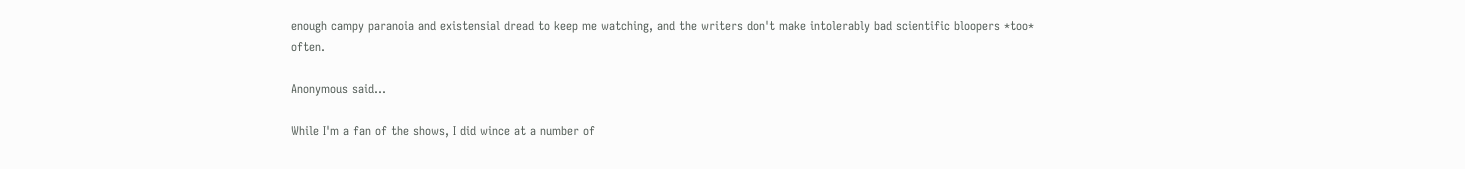enough campy paranoia and existensial dread to keep me watching, and the writers don't make intolerably bad scientific bloopers *too* often.

Anonymous said...

While I'm a fan of the shows, I did wince at a number of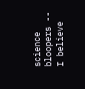science bloopers -- I believe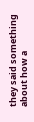they said something about how a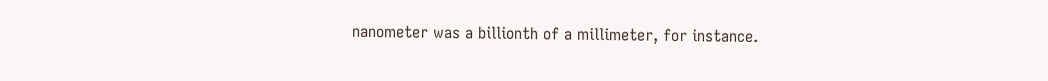nanometer was a billionth of a millimeter, for instance.